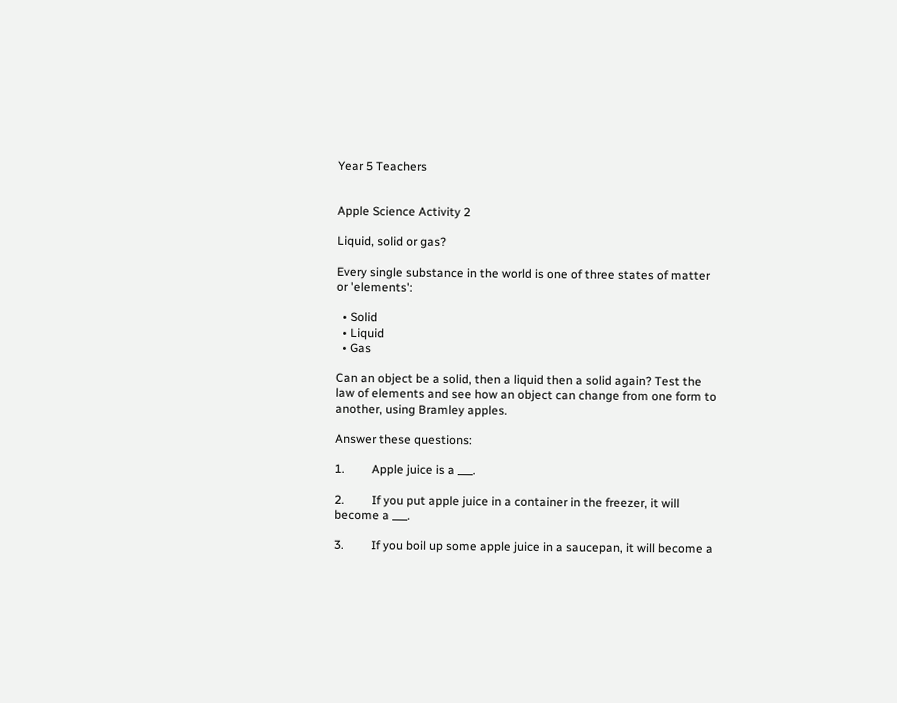Year 5 Teachers


Apple Science Activity 2

Liquid, solid or gas?

Every single substance in the world is one of three states of matter or 'elements':

  • Solid
  • Liquid
  • Gas

Can an object be a solid, then a liquid then a solid again? Test the law of elements and see how an object can change from one form to another, using Bramley apples.

Answer these questions:

1.         Apple juice is a ___.

2.         If you put apple juice in a container in the freezer, it will become a ___.

3.         If you boil up some apple juice in a saucepan, it will become a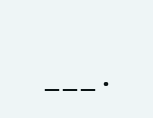___.